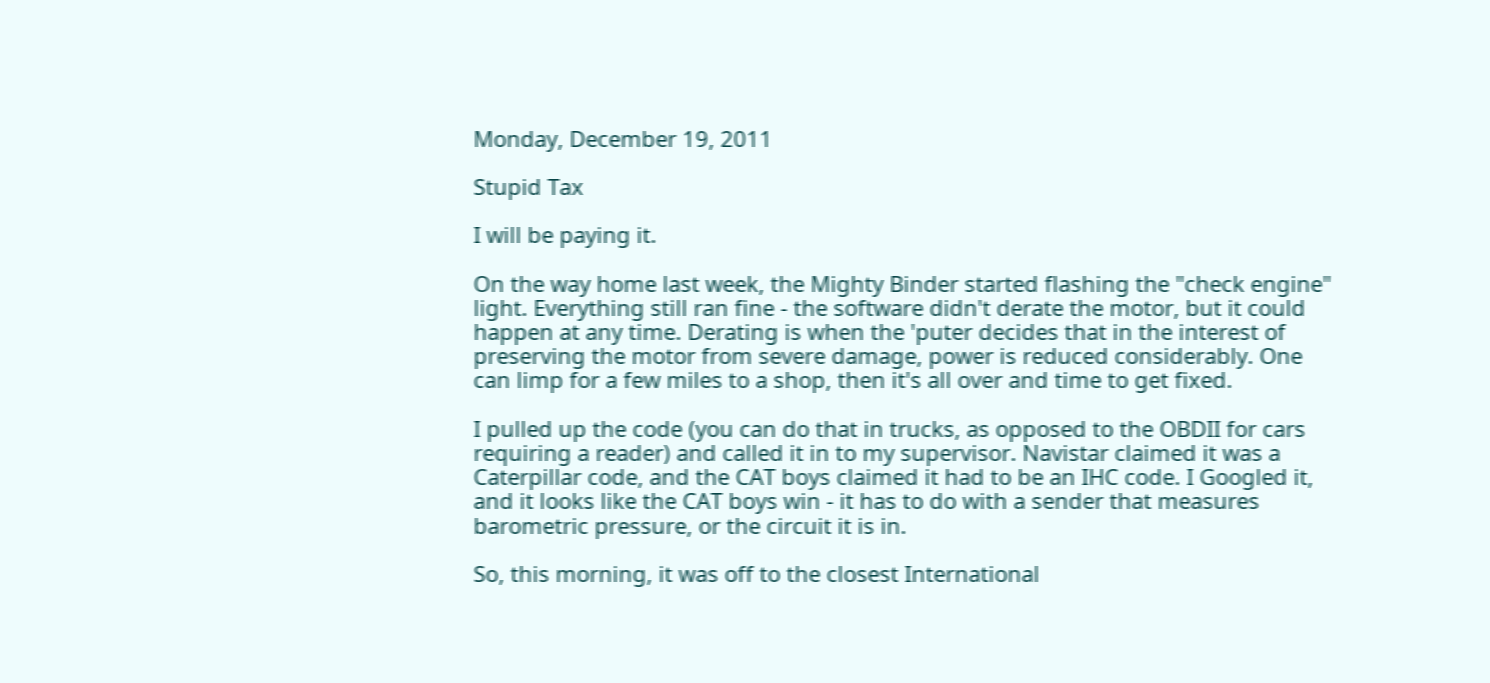Monday, December 19, 2011

Stupid Tax

I will be paying it.

On the way home last week, the Mighty Binder started flashing the "check engine" light. Everything still ran fine - the software didn't derate the motor, but it could happen at any time. Derating is when the 'puter decides that in the interest of preserving the motor from severe damage, power is reduced considerably. One can limp for a few miles to a shop, then it's all over and time to get fixed.

I pulled up the code (you can do that in trucks, as opposed to the OBDII for cars requiring a reader) and called it in to my supervisor. Navistar claimed it was a Caterpillar code, and the CAT boys claimed it had to be an IHC code. I Googled it, and it looks like the CAT boys win - it has to do with a sender that measures barometric pressure, or the circuit it is in.

So, this morning, it was off to the closest International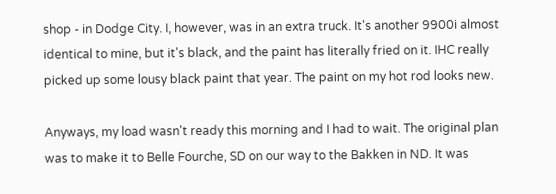shop - in Dodge City. I, however, was in an extra truck. It's another 9900i almost identical to mine, but it's black, and the paint has literally fried on it. IHC really picked up some lousy black paint that year. The paint on my hot rod looks new.

Anyways, my load wasn't ready this morning and I had to wait. The original plan was to make it to Belle Fourche, SD on our way to the Bakken in ND. It was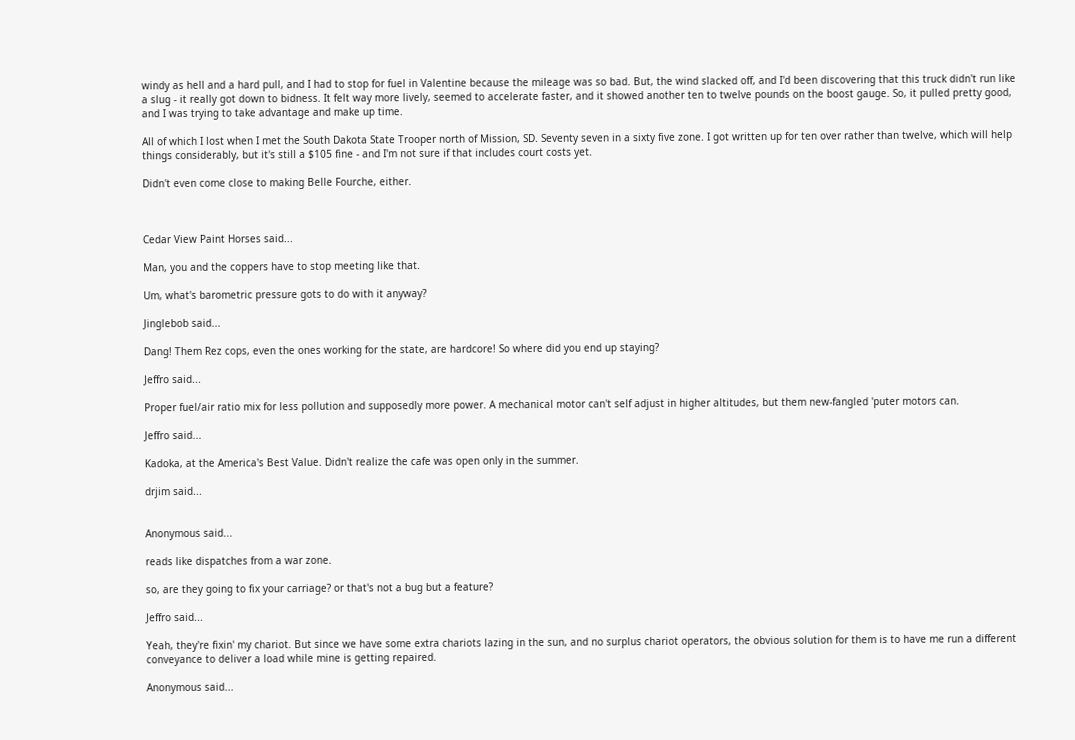windy as hell and a hard pull, and I had to stop for fuel in Valentine because the mileage was so bad. But, the wind slacked off, and I'd been discovering that this truck didn't run like a slug - it really got down to bidness. It felt way more lively, seemed to accelerate faster, and it showed another ten to twelve pounds on the boost gauge. So, it pulled pretty good, and I was trying to take advantage and make up time.

All of which I lost when I met the South Dakota State Trooper north of Mission, SD. Seventy seven in a sixty five zone. I got written up for ten over rather than twelve, which will help things considerably, but it's still a $105 fine - and I'm not sure if that includes court costs yet.

Didn't even come close to making Belle Fourche, either.



Cedar View Paint Horses said...

Man, you and the coppers have to stop meeting like that.

Um, what's barometric pressure gots to do with it anyway?

Jinglebob said...

Dang! Them Rez cops, even the ones working for the state, are hardcore! So where did you end up staying?

Jeffro said...

Proper fuel/air ratio mix for less pollution and supposedly more power. A mechanical motor can't self adjust in higher altitudes, but them new-fangled 'puter motors can.

Jeffro said...

Kadoka, at the America's Best Value. Didn't realize the cafe was open only in the summer.

drjim said...


Anonymous said...

reads like dispatches from a war zone.

so, are they going to fix your carriage? or that's not a bug but a feature?

Jeffro said...

Yeah, they're fixin' my chariot. But since we have some extra chariots lazing in the sun, and no surplus chariot operators, the obvious solution for them is to have me run a different conveyance to deliver a load while mine is getting repaired.

Anonymous said...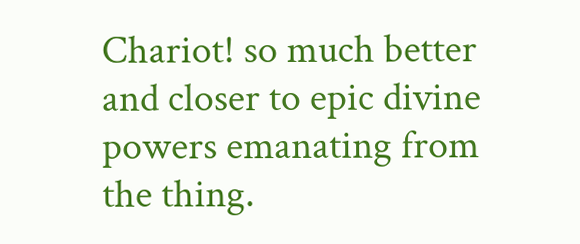Chariot! so much better and closer to epic divine powers emanating from the thing.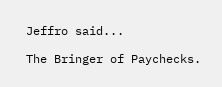Jeffro said...

The Bringer of Paychecks.